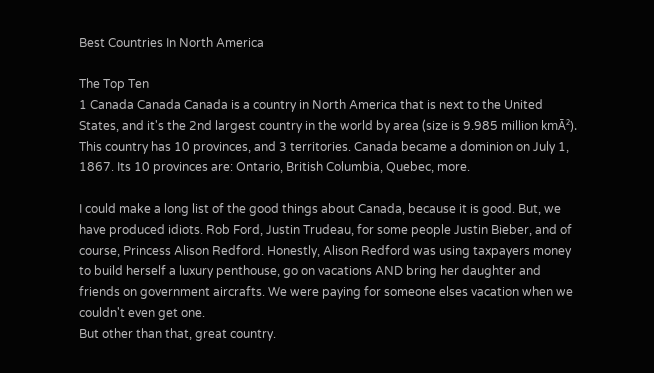Best Countries In North America

The Top Ten
1 Canada Canada Canada is a country in North America that is next to the United States, and it's the 2nd largest country in the world by area (size is 9.985 million kmĀ²). This country has 10 provinces, and 3 territories. Canada became a dominion on July 1, 1867. Its 10 provinces are: Ontario, British Columbia, Quebec, more.

I could make a long list of the good things about Canada, because it is good. But, we have produced idiots. Rob Ford, Justin Trudeau, for some people Justin Bieber, and of course, Princess Alison Redford. Honestly, Alison Redford was using taxpayers money to build herself a luxury penthouse, go on vacations AND bring her daughter and friends on government aircrafts. We were paying for someone elses vacation when we couldn't even get one.
But other than that, great country.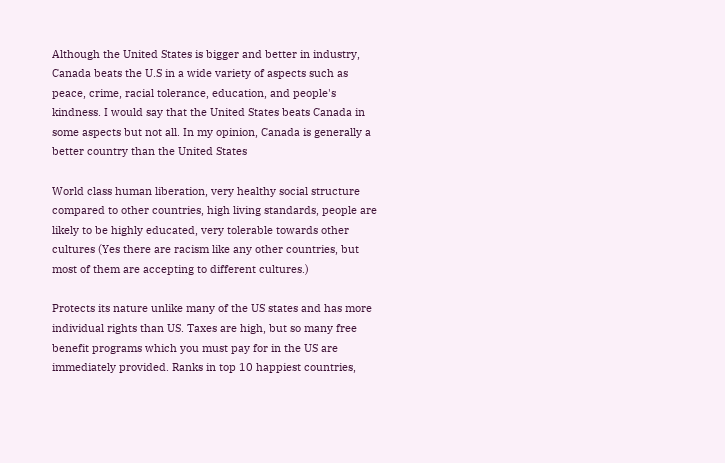Although the United States is bigger and better in industry, Canada beats the U.S in a wide variety of aspects such as peace, crime, racial tolerance, education, and people's kindness. I would say that the United States beats Canada in some aspects but not all. In my opinion, Canada is generally a better country than the United States

World class human liberation, very healthy social structure compared to other countries, high living standards, people are likely to be highly educated, very tolerable towards other cultures (Yes there are racism like any other countries, but most of them are accepting to different cultures.)

Protects its nature unlike many of the US states and has more individual rights than US. Taxes are high, but so many free benefit programs which you must pay for in the US are immediately provided. Ranks in top 10 happiest countries,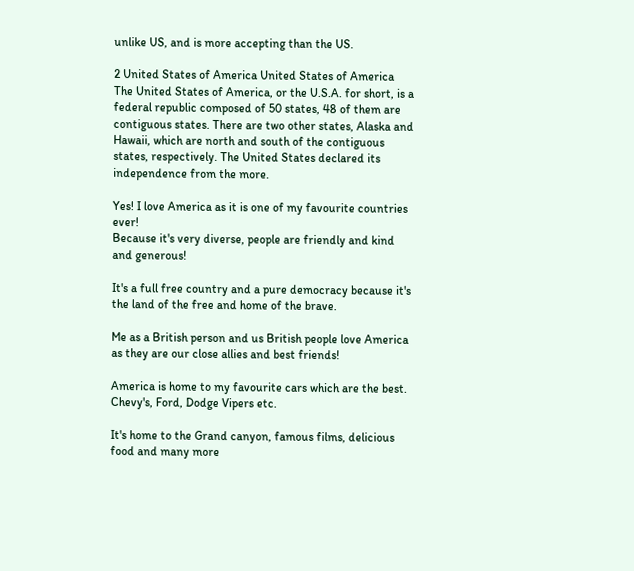unlike US, and is more accepting than the US.

2 United States of America United States of America The United States of America, or the U.S.A. for short, is a federal republic composed of 50 states, 48 of them are contiguous states. There are two other states, Alaska and Hawaii, which are north and south of the contiguous states, respectively. The United States declared its independence from the more.

Yes! I love America as it is one of my favourite countries ever!
Because it's very diverse, people are friendly and kind and generous!

It's a full free country and a pure democracy because it's the land of the free and home of the brave.

Me as a British person and us British people love America as they are our close allies and best friends!

America is home to my favourite cars which are the best. Chevy's, Ford, Dodge Vipers etc.

It's home to the Grand canyon, famous films, delicious food and many more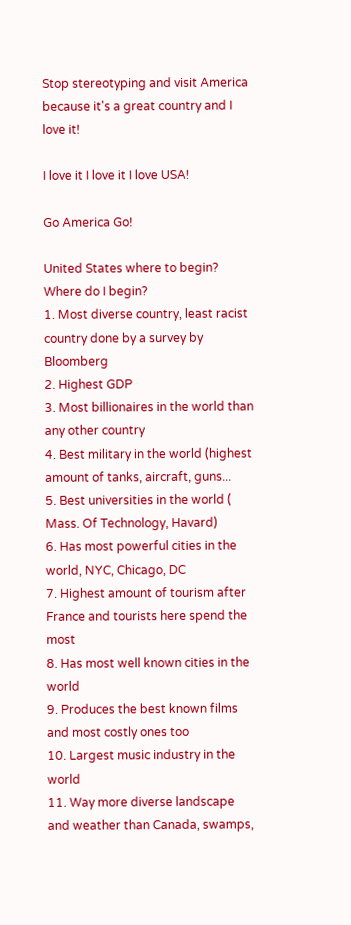Stop stereotyping and visit America because it's a great country and I love it!

I love it I love it I love USA!

Go America Go!

United States where to begin?
Where do I begin?
1. Most diverse country, least racist country done by a survey by Bloomberg
2. Highest GDP
3. Most billionaires in the world than any other country
4. Best military in the world (highest amount of tanks, aircraft, guns...
5. Best universities in the world ( Mass. Of Technology, Havard)
6. Has most powerful cities in the world, NYC, Chicago, DC
7. Highest amount of tourism after France and tourists here spend the most
8. Has most well known cities in the world
9. Produces the best known films and most costly ones too
10. Largest music industry in the world
11. Way more diverse landscape and weather than Canada, swamps,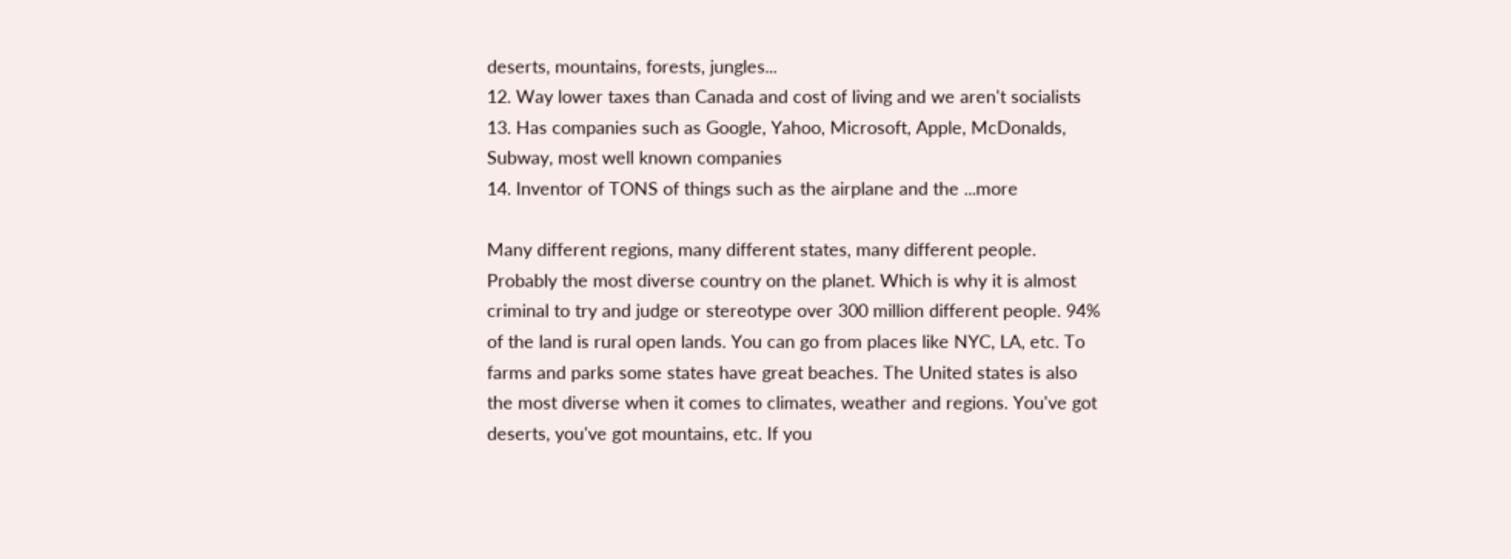deserts, mountains, forests, jungles...
12. Way lower taxes than Canada and cost of living and we aren't socialists
13. Has companies such as Google, Yahoo, Microsoft, Apple, McDonalds, Subway, most well known companies
14. Inventor of TONS of things such as the airplane and the ...more

Many different regions, many different states, many different people.
Probably the most diverse country on the planet. Which is why it is almost criminal to try and judge or stereotype over 300 million different people. 94% of the land is rural open lands. You can go from places like NYC, LA, etc. To farms and parks some states have great beaches. The United states is also the most diverse when it comes to climates, weather and regions. You've got deserts, you've got mountains, etc. If you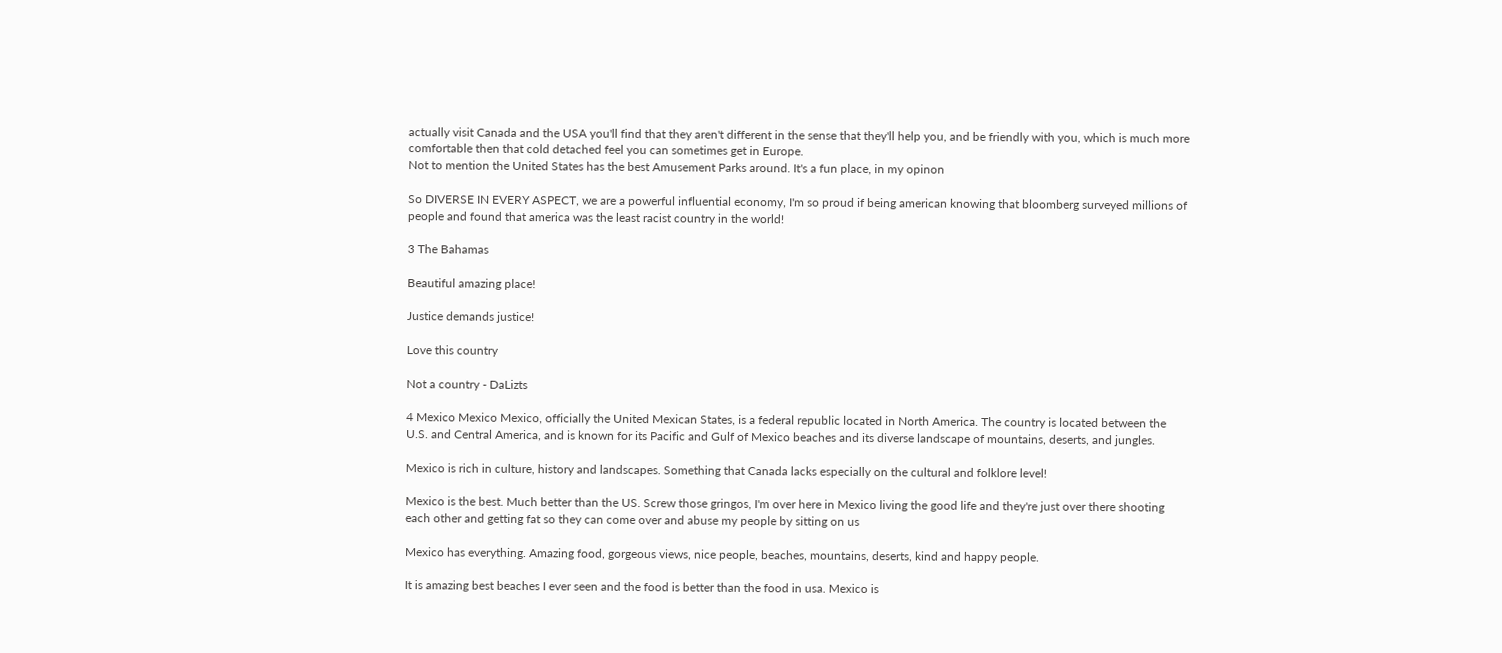actually visit Canada and the USA you'll find that they aren't different in the sense that they'll help you, and be friendly with you, which is much more comfortable then that cold detached feel you can sometimes get in Europe.
Not to mention the United States has the best Amusement Parks around. It's a fun place, in my opinon

So DIVERSE IN EVERY ASPECT, we are a powerful influential economy, I'm so proud if being american knowing that bloomberg surveyed millions of people and found that america was the least racist country in the world!

3 The Bahamas

Beautiful amazing place!

Justice demands justice!

Love this country

Not a country - DaLizts

4 Mexico Mexico Mexico, officially the United Mexican States, is a federal republic located in North America. The country is located between the U.S. and Central America, and is known for its Pacific and Gulf of Mexico beaches and its diverse landscape of mountains, deserts, and jungles.

Mexico is rich in culture, history and landscapes. Something that Canada lacks especially on the cultural and folklore level!

Mexico is the best. Much better than the US. Screw those gringos, I'm over here in Mexico living the good life and they're just over there shooting each other and getting fat so they can come over and abuse my people by sitting on us

Mexico has everything. Amazing food, gorgeous views, nice people, beaches, mountains, deserts, kind and happy people.

It is amazing best beaches I ever seen and the food is better than the food in usa. Mexico is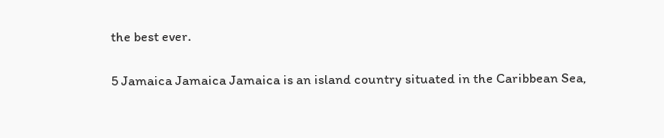the best ever.

5 Jamaica Jamaica Jamaica is an island country situated in the Caribbean Sea,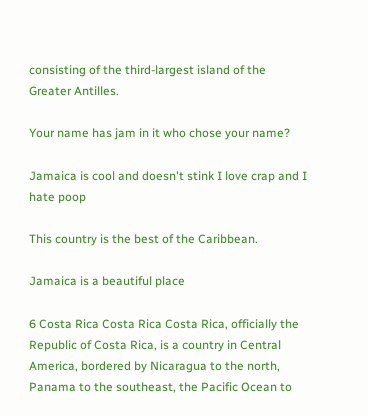consisting of the third-largest island of the Greater Antilles.

Your name has jam in it who chose your name?

Jamaica is cool and doesn't stink I love crap and I hate poop

This country is the best of the Caribbean.

Jamaica is a beautiful place

6 Costa Rica Costa Rica Costa Rica, officially the Republic of Costa Rica, is a country in Central America, bordered by Nicaragua to the north, Panama to the southeast, the Pacific Ocean to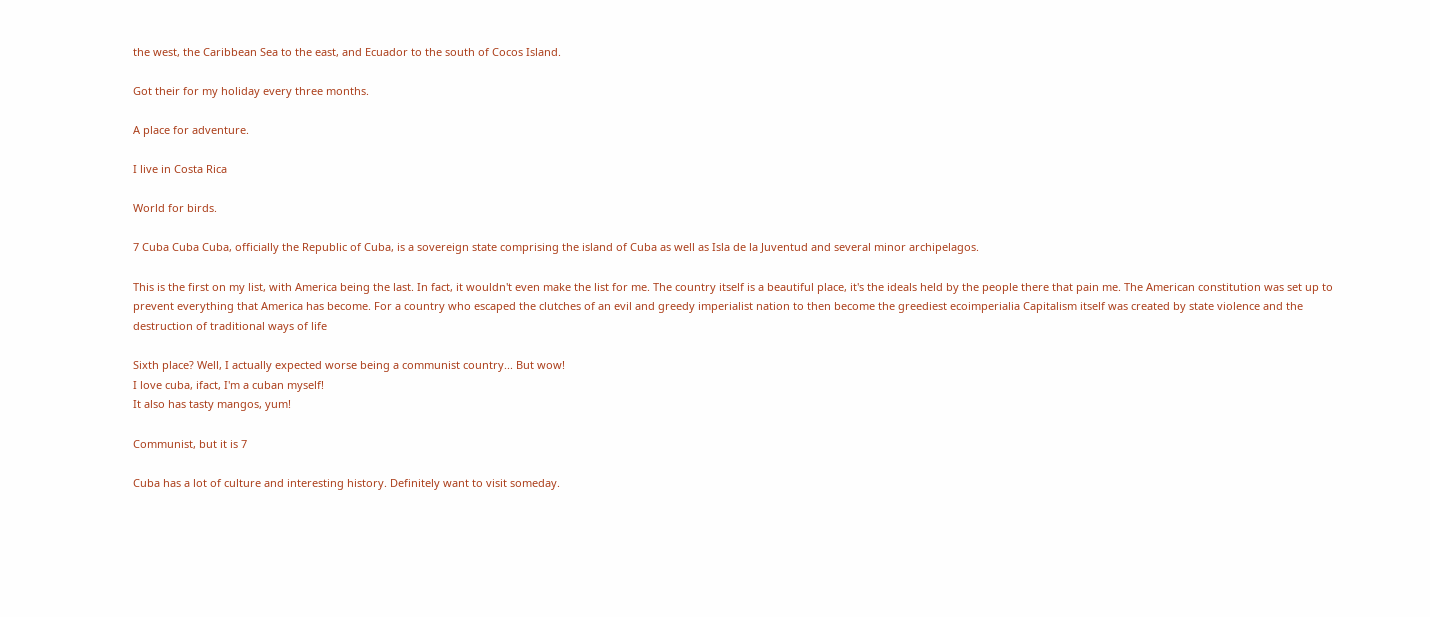the west, the Caribbean Sea to the east, and Ecuador to the south of Cocos Island.

Got their for my holiday every three months.

A place for adventure.

I live in Costa Rica

World for birds.

7 Cuba Cuba Cuba, officially the Republic of Cuba, is a sovereign state comprising the island of Cuba as well as Isla de la Juventud and several minor archipelagos.

This is the first on my list, with America being the last. In fact, it wouldn't even make the list for me. The country itself is a beautiful place, it's the ideals held by the people there that pain me. The American constitution was set up to prevent everything that America has become. For a country who escaped the clutches of an evil and greedy imperialist nation to then become the greediest ecoimperialia Capitalism itself was created by state violence and the destruction of traditional ways of life

Sixth place? Well, I actually expected worse being a communist country... But wow!
I love cuba, ifact, I'm a cuban myself!
It also has tasty mangos, yum!

Communist, but it is 7

Cuba has a lot of culture and interesting history. Definitely want to visit someday.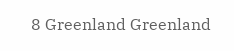8 Greenland Greenland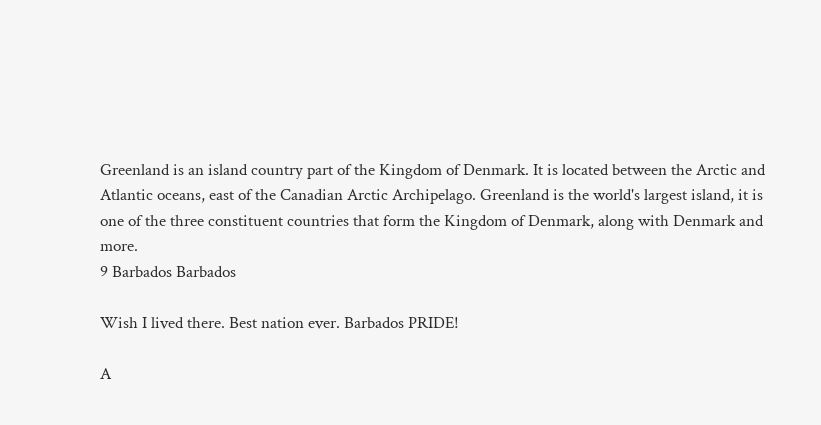Greenland is an island country part of the Kingdom of Denmark. It is located between the Arctic and Atlantic oceans, east of the Canadian Arctic Archipelago. Greenland is the world's largest island, it is one of the three constituent countries that form the Kingdom of Denmark, along with Denmark and more.
9 Barbados Barbados

Wish I lived there. Best nation ever. Barbados PRIDE!

A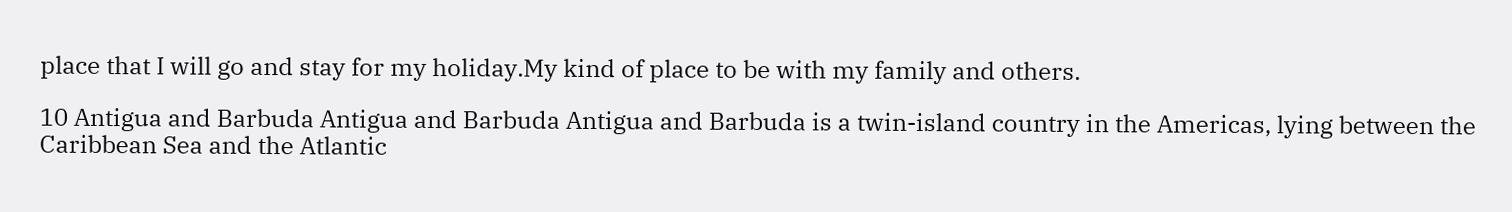place that I will go and stay for my holiday.My kind of place to be with my family and others.

10 Antigua and Barbuda Antigua and Barbuda Antigua and Barbuda is a twin-island country in the Americas, lying between the Caribbean Sea and the Atlantic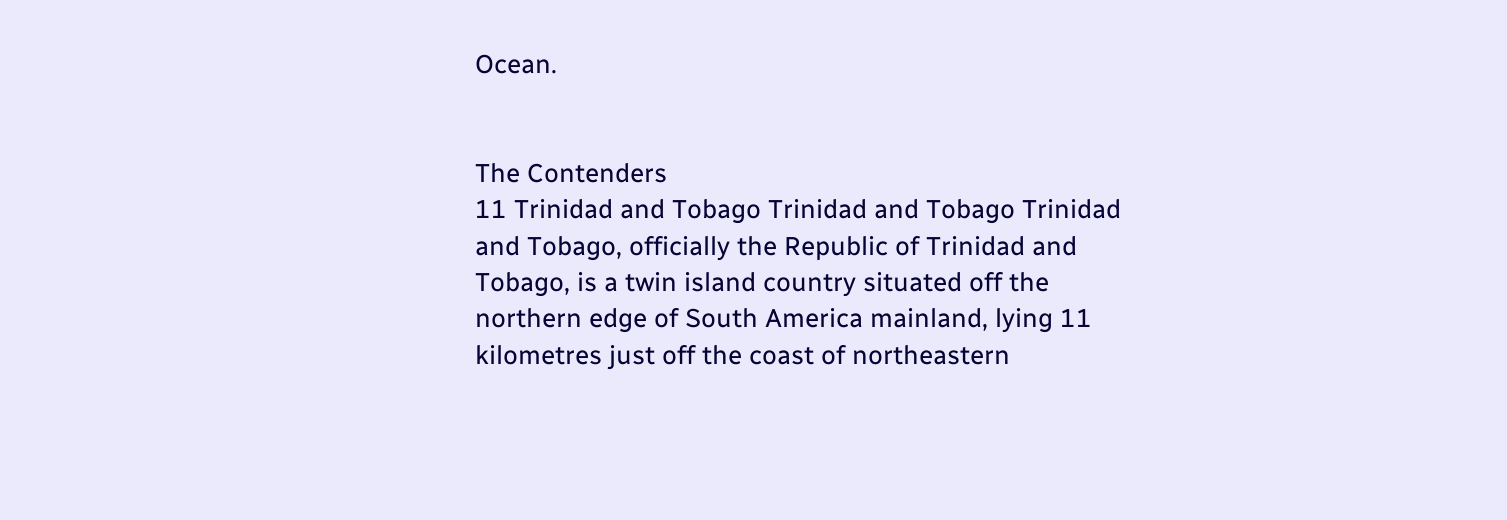Ocean.


The Contenders
11 Trinidad and Tobago Trinidad and Tobago Trinidad and Tobago, officially the Republic of Trinidad and Tobago, is a twin island country situated off the northern edge of South America mainland, lying 11 kilometres just off the coast of northeastern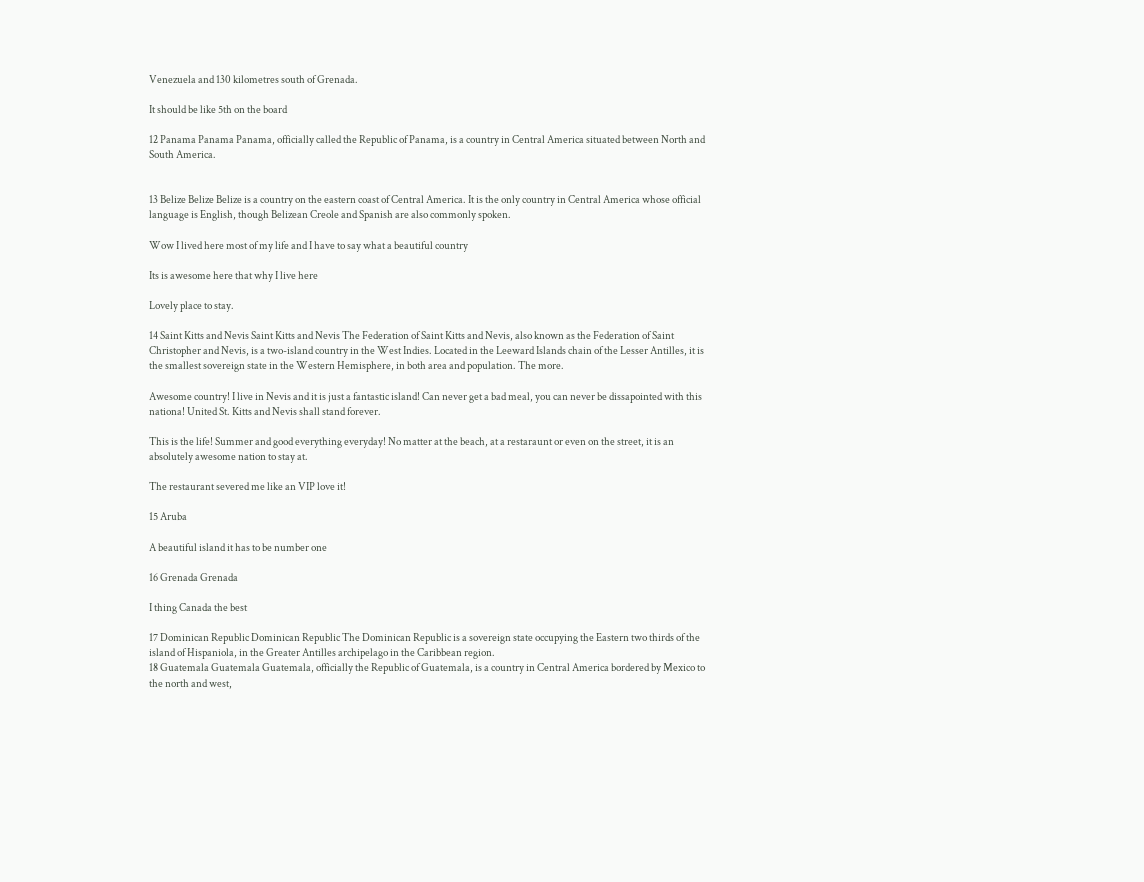Venezuela and 130 kilometres south of Grenada.

It should be like 5th on the board

12 Panama Panama Panama, officially called the Republic of Panama, is a country in Central America situated between North and South America.


13 Belize Belize Belize is a country on the eastern coast of Central America. It is the only country in Central America whose official language is English, though Belizean Creole and Spanish are also commonly spoken.

Wow I lived here most of my life and I have to say what a beautiful country

Its is awesome here that why I live here

Lovely place to stay.

14 Saint Kitts and Nevis Saint Kitts and Nevis The Federation of Saint Kitts and Nevis, also known as the Federation of Saint Christopher and Nevis, is a two-island country in the West Indies. Located in the Leeward Islands chain of the Lesser Antilles, it is the smallest sovereign state in the Western Hemisphere, in both area and population. The more.

Awesome country! I live in Nevis and it is just a fantastic island! Can never get a bad meal, you can never be dissapointed with this nationa! United St. Kitts and Nevis shall stand forever.

This is the life! Summer and good everything everyday! No matter at the beach, at a restaraunt or even on the street, it is an absolutely awesome nation to stay at.

The restaurant severed me like an VIP love it!

15 Aruba

A beautiful island it has to be number one

16 Grenada Grenada

I thing Canada the best

17 Dominican Republic Dominican Republic The Dominican Republic is a sovereign state occupying the Eastern two thirds of the island of Hispaniola, in the Greater Antilles archipelago in the Caribbean region.
18 Guatemala Guatemala Guatemala, officially the Republic of Guatemala, is a country in Central America bordered by Mexico to the north and west,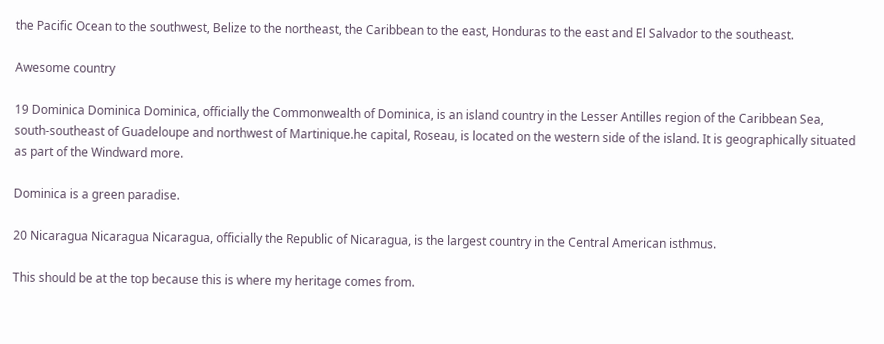the Pacific Ocean to the southwest, Belize to the northeast, the Caribbean to the east, Honduras to the east and El Salvador to the southeast.

Awesome country

19 Dominica Dominica Dominica, officially the Commonwealth of Dominica, is an island country in the Lesser Antilles region of the Caribbean Sea, south-southeast of Guadeloupe and northwest of Martinique.he capital, Roseau, is located on the western side of the island. It is geographically situated as part of the Windward more.

Dominica is a green paradise.

20 Nicaragua Nicaragua Nicaragua, officially the Republic of Nicaragua, is the largest country in the Central American isthmus.

This should be at the top because this is where my heritage comes from.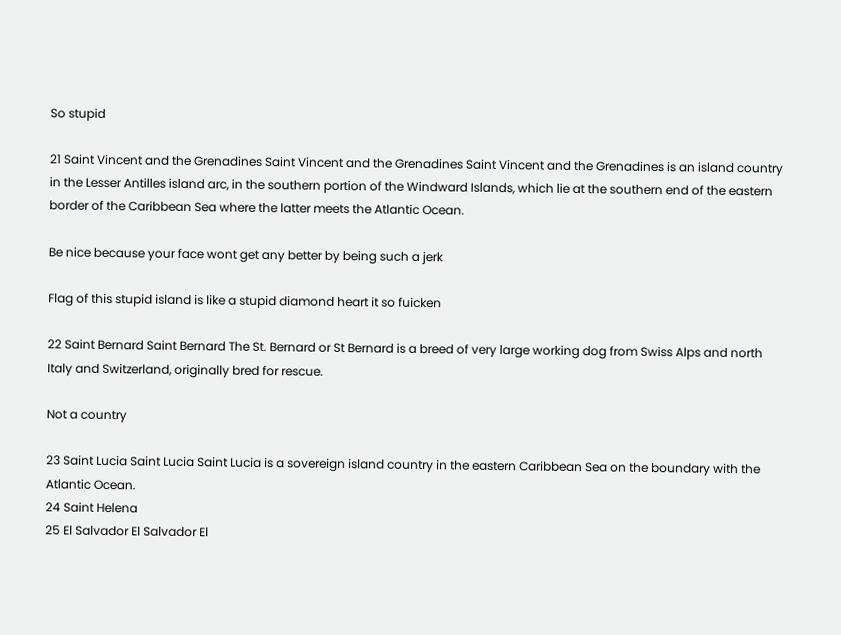So stupid

21 Saint Vincent and the Grenadines Saint Vincent and the Grenadines Saint Vincent and the Grenadines is an island country in the Lesser Antilles island arc, in the southern portion of the Windward Islands, which lie at the southern end of the eastern border of the Caribbean Sea where the latter meets the Atlantic Ocean.

Be nice because your face wont get any better by being such a jerk

Flag of this stupid island is like a stupid diamond heart it so fuicken

22 Saint Bernard Saint Bernard The St. Bernard or St Bernard is a breed of very large working dog from Swiss Alps and north Italy and Switzerland, originally bred for rescue.

Not a country

23 Saint Lucia Saint Lucia Saint Lucia is a sovereign island country in the eastern Caribbean Sea on the boundary with the Atlantic Ocean.
24 Saint Helena
25 El Salvador El Salvador El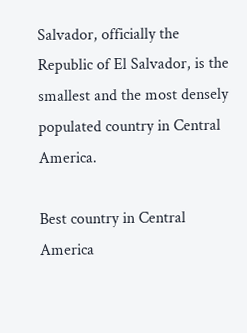Salvador, officially the Republic of El Salvador, is the smallest and the most densely populated country in Central America.

Best country in Central America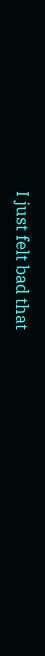I just felt bad that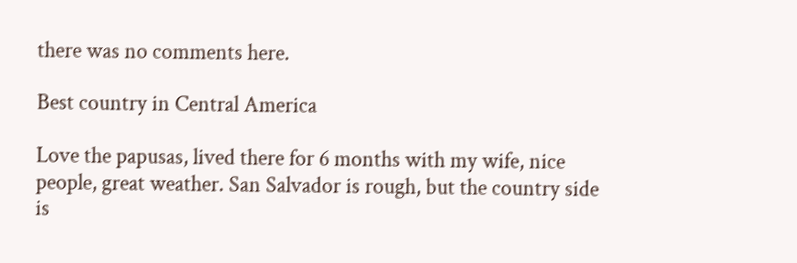there was no comments here.

Best country in Central America

Love the papusas, lived there for 6 months with my wife, nice people, great weather. San Salvador is rough, but the country side is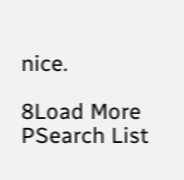nice.

8Load More
PSearch List